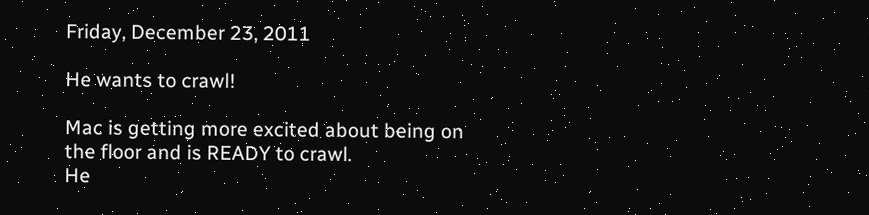Friday, December 23, 2011

He wants to crawl!

Mac is getting more excited about being on the floor and is READY to crawl.
He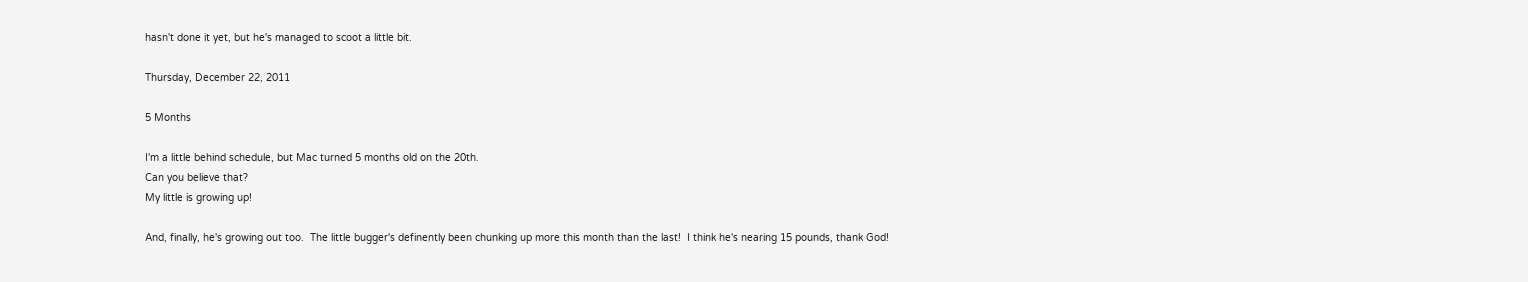hasn't done it yet, but he's managed to scoot a little bit.

Thursday, December 22, 2011

5 Months

I'm a little behind schedule, but Mac turned 5 months old on the 20th.
Can you believe that?
My little is growing up!

And, finally, he's growing out too.  The little bugger's definently been chunking up more this month than the last!  I think he's nearing 15 pounds, thank God!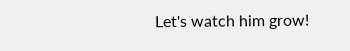Let's watch him grow!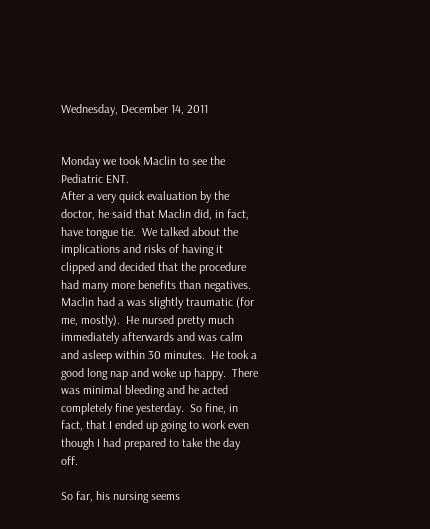Wednesday, December 14, 2011


Monday we took Maclin to see the Pediatric ENT.
After a very quick evaluation by the doctor, he said that Maclin did, in fact, have tongue tie.  We talked about the implications and risks of having it clipped and decided that the procedure had many more benefits than negatives.
Maclin had a was slightly traumatic (for me, mostly).  He nursed pretty much immediately afterwards and was calm and asleep within 30 minutes.  He took a good long nap and woke up happy.  There was minimal bleeding and he acted completely fine yesterday.  So fine, in fact, that I ended up going to work even though I had prepared to take the day off.

So far, his nursing seems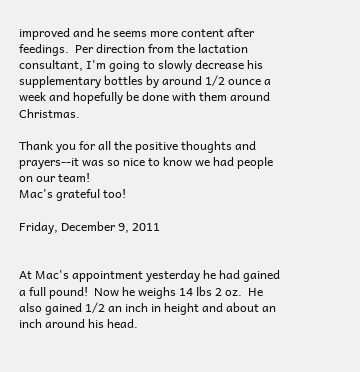improved and he seems more content after feedings.  Per direction from the lactation consultant, I'm going to slowly decrease his supplementary bottles by around 1/2 ounce a week and hopefully be done with them around Christmas.

Thank you for all the positive thoughts and prayers--it was so nice to know we had people on our team!
Mac's grateful too!

Friday, December 9, 2011


At Mac's appointment yesterday he had gained a full pound!  Now he weighs 14 lbs 2 oz.  He also gained 1/2 an inch in height and about an inch around his head.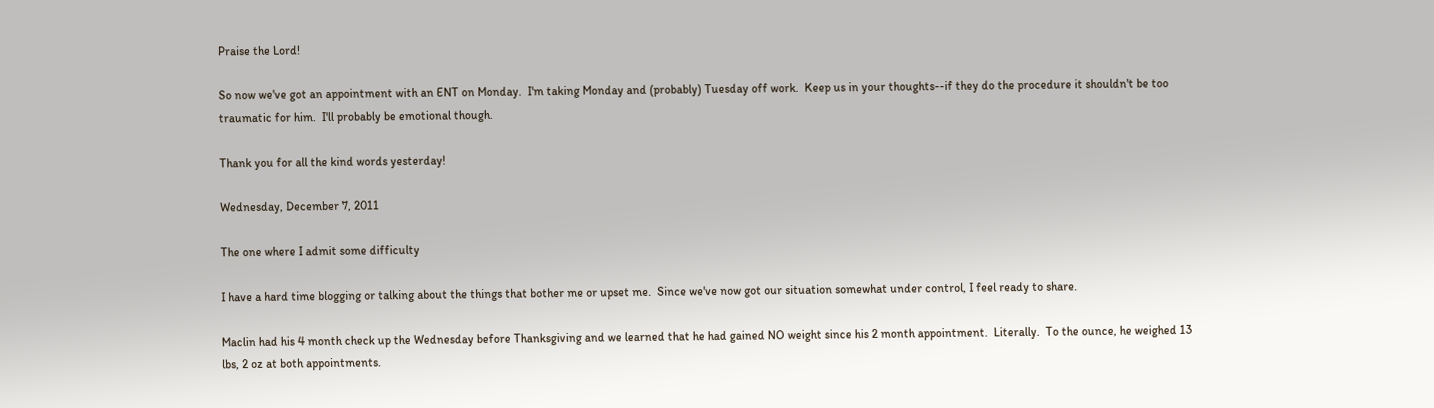Praise the Lord!

So now we've got an appointment with an ENT on Monday.  I'm taking Monday and (probably) Tuesday off work.  Keep us in your thoughts--if they do the procedure it shouldn't be too traumatic for him.  I'll probably be emotional though.

Thank you for all the kind words yesterday!

Wednesday, December 7, 2011

The one where I admit some difficulty

I have a hard time blogging or talking about the things that bother me or upset me.  Since we've now got our situation somewhat under control, I feel ready to share.

Maclin had his 4 month check up the Wednesday before Thanksgiving and we learned that he had gained NO weight since his 2 month appointment.  Literally.  To the ounce, he weighed 13 lbs, 2 oz at both appointments.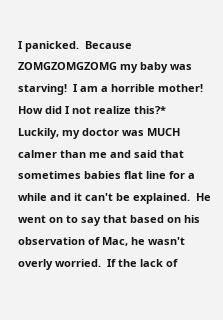I panicked.  Because ZOMGZOMGZOMG my baby was starving!  I am a horrible mother!  How did I not realize this?*  Luckily, my doctor was MUCH calmer than me and said that sometimes babies flat line for a while and it can't be explained.  He went on to say that based on his observation of Mac, he wasn't overly worried.  If the lack of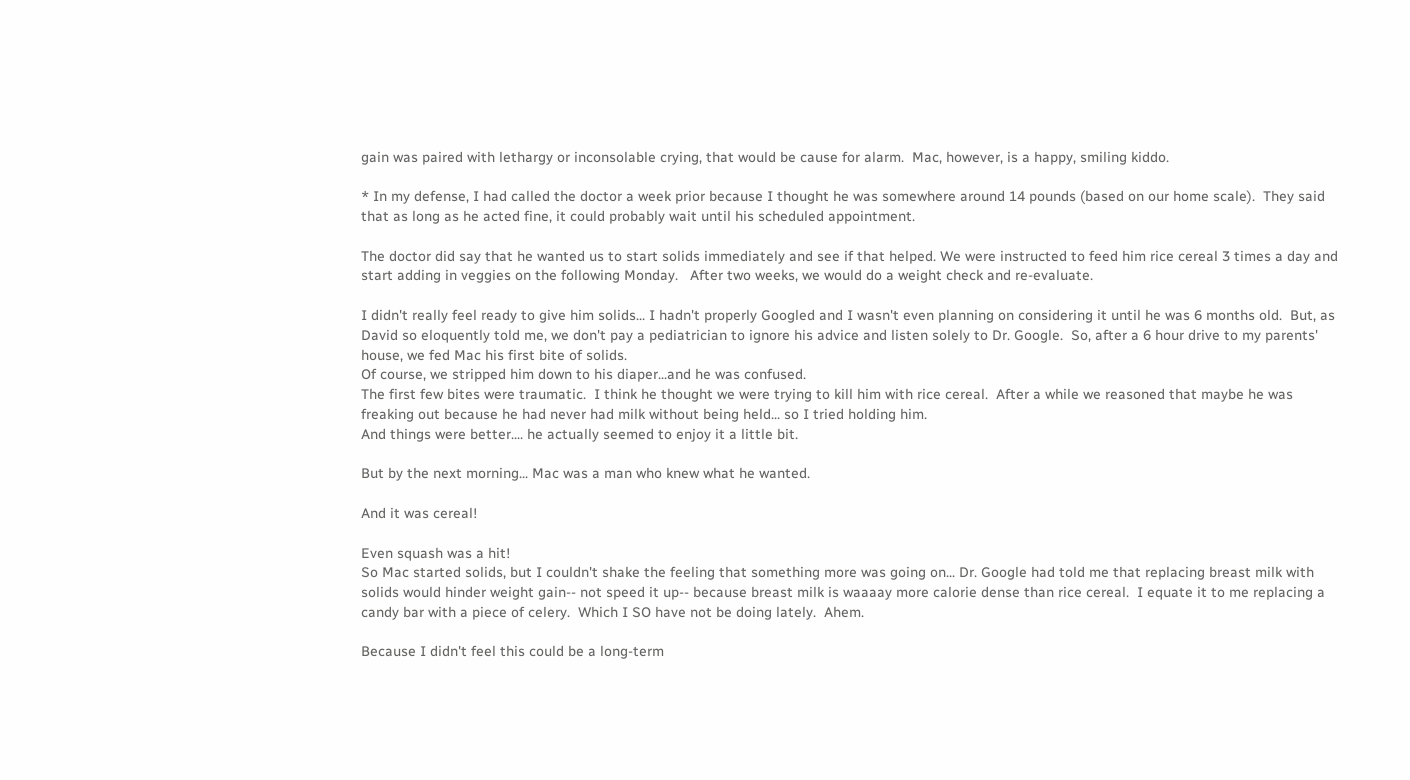gain was paired with lethargy or inconsolable crying, that would be cause for alarm.  Mac, however, is a happy, smiling kiddo.

* In my defense, I had called the doctor a week prior because I thought he was somewhere around 14 pounds (based on our home scale).  They said that as long as he acted fine, it could probably wait until his scheduled appointment.

The doctor did say that he wanted us to start solids immediately and see if that helped. We were instructed to feed him rice cereal 3 times a day and start adding in veggies on the following Monday.   After two weeks, we would do a weight check and re-evaluate.

I didn't really feel ready to give him solids... I hadn't properly Googled and I wasn't even planning on considering it until he was 6 months old.  But, as David so eloquently told me, we don't pay a pediatrician to ignore his advice and listen solely to Dr. Google.  So, after a 6 hour drive to my parents' house, we fed Mac his first bite of solids.
Of course, we stripped him down to his diaper...and he was confused.
The first few bites were traumatic.  I think he thought we were trying to kill him with rice cereal.  After a while we reasoned that maybe he was freaking out because he had never had milk without being held... so I tried holding him.
And things were better.... he actually seemed to enjoy it a little bit.

But by the next morning... Mac was a man who knew what he wanted.

And it was cereal!

Even squash was a hit!
So Mac started solids, but I couldn't shake the feeling that something more was going on... Dr. Google had told me that replacing breast milk with solids would hinder weight gain-- not speed it up-- because breast milk is waaaay more calorie dense than rice cereal.  I equate it to me replacing a candy bar with a piece of celery.  Which I SO have not be doing lately.  Ahem.

Because I didn't feel this could be a long-term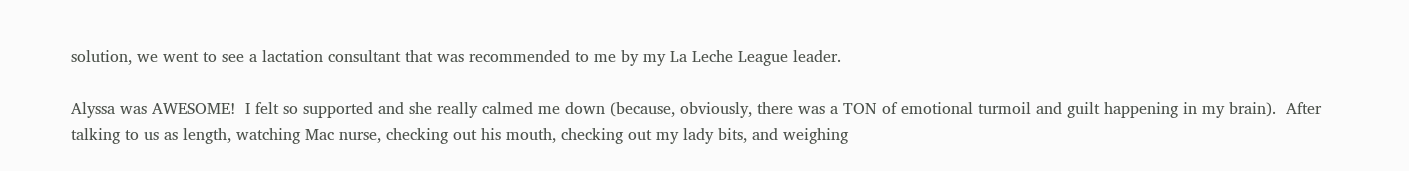solution, we went to see a lactation consultant that was recommended to me by my La Leche League leader.

Alyssa was AWESOME!  I felt so supported and she really calmed me down (because, obviously, there was a TON of emotional turmoil and guilt happening in my brain).  After talking to us as length, watching Mac nurse, checking out his mouth, checking out my lady bits, and weighing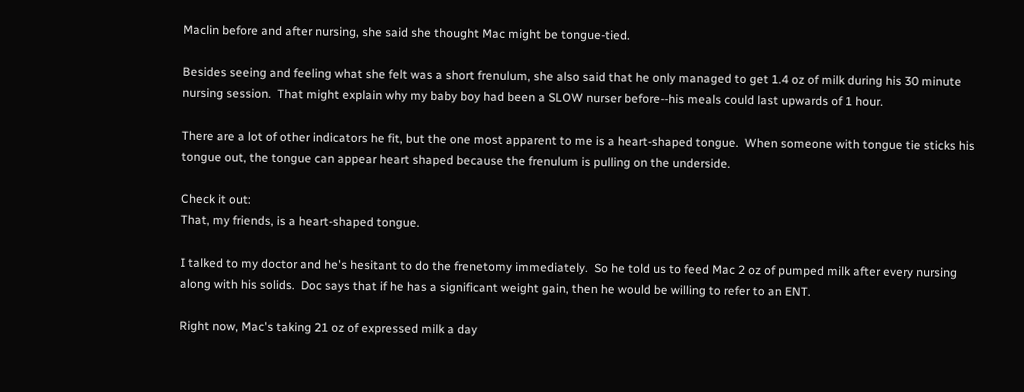Maclin before and after nursing, she said she thought Mac might be tongue-tied.

Besides seeing and feeling what she felt was a short frenulum, she also said that he only managed to get 1.4 oz of milk during his 30 minute nursing session.  That might explain why my baby boy had been a SLOW nurser before--his meals could last upwards of 1 hour.

There are a lot of other indicators he fit, but the one most apparent to me is a heart-shaped tongue.  When someone with tongue tie sticks his tongue out, the tongue can appear heart shaped because the frenulum is pulling on the underside.

Check it out:
That, my friends, is a heart-shaped tongue.

I talked to my doctor and he's hesitant to do the frenetomy immediately.  So he told us to feed Mac 2 oz of pumped milk after every nursing along with his solids.  Doc says that if he has a significant weight gain, then he would be willing to refer to an ENT.

Right now, Mac's taking 21 oz of expressed milk a day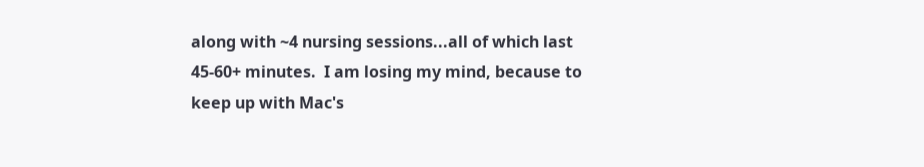along with ~4 nursing sessions...all of which last 45-60+ minutes.  I am losing my mind, because to keep up with Mac's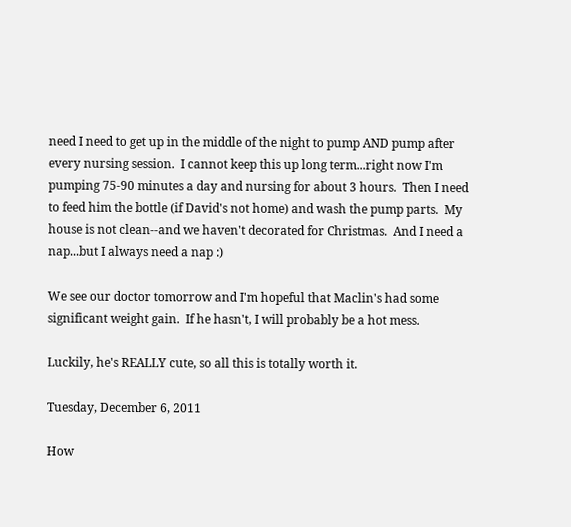need I need to get up in the middle of the night to pump AND pump after every nursing session.  I cannot keep this up long term...right now I'm pumping 75-90 minutes a day and nursing for about 3 hours.  Then I need to feed him the bottle (if David's not home) and wash the pump parts.  My house is not clean--and we haven't decorated for Christmas.  And I need a nap...but I always need a nap :)

We see our doctor tomorrow and I'm hopeful that Maclin's had some significant weight gain.  If he hasn't, I will probably be a hot mess.

Luckily, he's REALLY cute, so all this is totally worth it.

Tuesday, December 6, 2011

How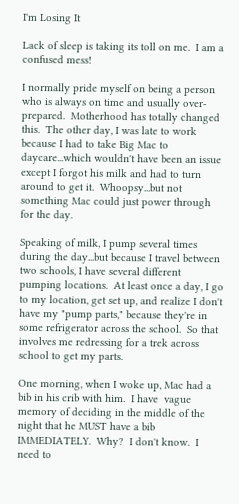I'm Losing It

Lack of sleep is taking its toll on me.  I am a confused mess!

I normally pride myself on being a person who is always on time and usually over-prepared.  Motherhood has totally changed this.  The other day, I was late to work because I had to take Big Mac to daycare...which wouldn't have been an issue except I forgot his milk and had to turn around to get it.  Whoopsy...but not something Mac could just power through for the day.

Speaking of milk, I pump several times during the day...but because I travel between two schools, I have several different pumping locations.  At least once a day, I go to my location, get set up, and realize I don't have my "pump parts," because they're in some refrigerator across the school.  So that involves me redressing for a trek across school to get my parts.

One morning, when I woke up, Mac had a bib in his crib with him.  I have  vague memory of deciding in the middle of the night that he MUST have a bib IMMEDIATELY.  Why?  I don't know.  I need to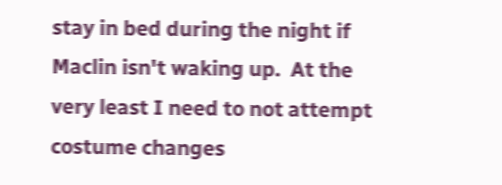stay in bed during the night if Maclin isn't waking up.  At the very least I need to not attempt costume changes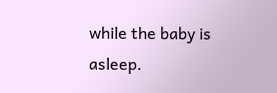while the baby is asleep.